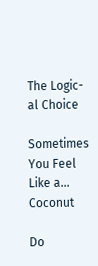The Logic-al Choice

Sometimes You Feel Like a… Coconut

Do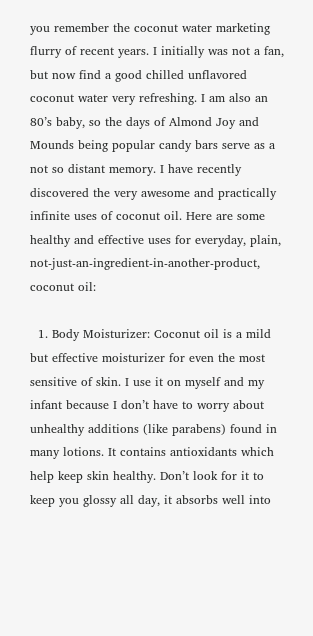you remember the coconut water marketing flurry of recent years. I initially was not a fan, but now find a good chilled unflavored coconut water very refreshing. I am also an 80’s baby, so the days of Almond Joy and Mounds being popular candy bars serve as a not so distant memory. I have recently discovered the very awesome and practically infinite uses of coconut oil. Here are some healthy and effective uses for everyday, plain, not-just-an-ingredient-in-another-product, coconut oil:

  1. Body Moisturizer: Coconut oil is a mild but effective moisturizer for even the most sensitive of skin. I use it on myself and my infant because I don’t have to worry about unhealthy additions (like parabens) found in many lotions. It contains antioxidants which help keep skin healthy. Don’t look for it to keep you glossy all day, it absorbs well into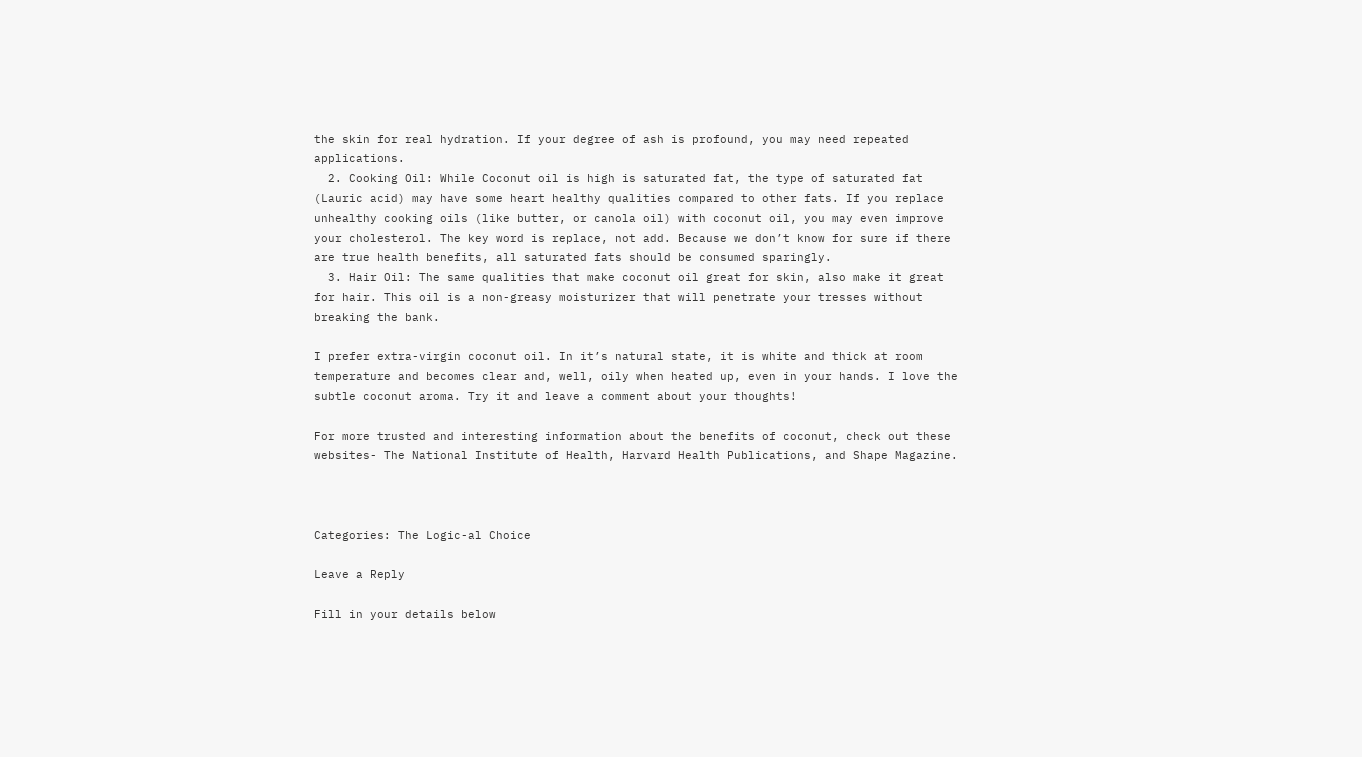the skin for real hydration. If your degree of ash is profound, you may need repeated applications.
  2. Cooking Oil: While Coconut oil is high is saturated fat, the type of saturated fat (Lauric acid) may have some heart healthy qualities compared to other fats. If you replace unhealthy cooking oils (like butter, or canola oil) with coconut oil, you may even improve your cholesterol. The key word is replace, not add. Because we don’t know for sure if there are true health benefits, all saturated fats should be consumed sparingly.
  3. Hair Oil: The same qualities that make coconut oil great for skin, also make it great for hair. This oil is a non-greasy moisturizer that will penetrate your tresses without breaking the bank.

I prefer extra-virgin coconut oil. In it’s natural state, it is white and thick at room temperature and becomes clear and, well, oily when heated up, even in your hands. I love the subtle coconut aroma. Try it and leave a comment about your thoughts!

For more trusted and interesting information about the benefits of coconut, check out these websites- The National Institute of Health, Harvard Health Publications, and Shape Magazine.



Categories: The Logic-al Choice

Leave a Reply

Fill in your details below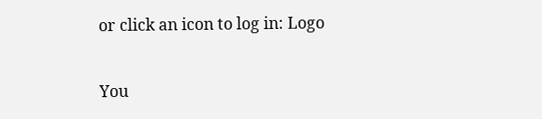or click an icon to log in: Logo

You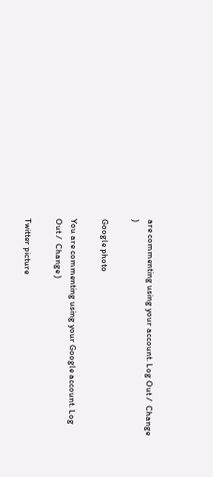are commenting using your account. Log Out /  Change )

Google photo

You are commenting using your Google account. Log Out /  Change )

Twitter picture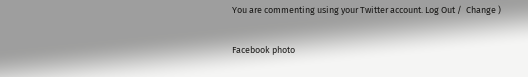You are commenting using your Twitter account. Log Out /  Change )

Facebook photo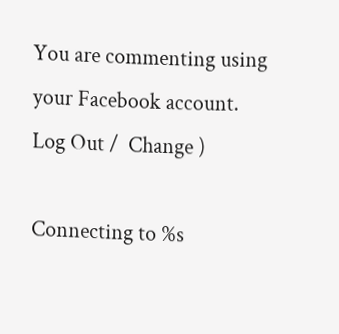You are commenting using your Facebook account. Log Out /  Change )

Connecting to %s